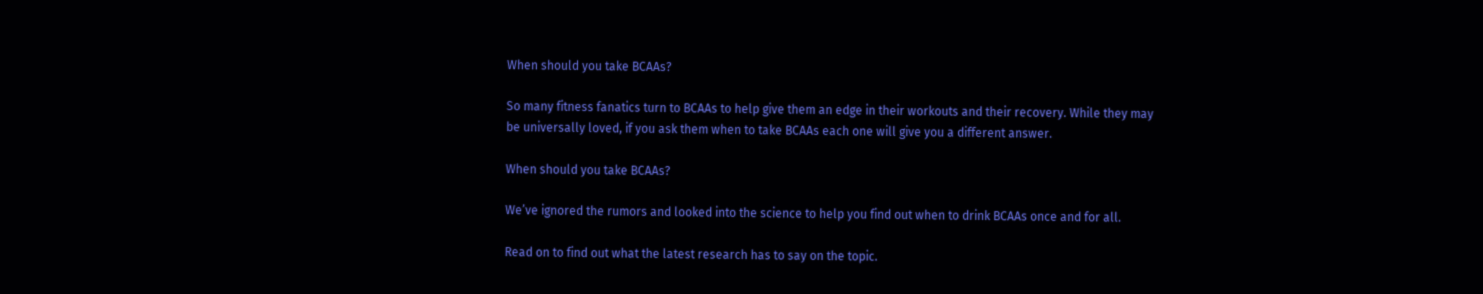When should you take BCAAs?

So many fitness fanatics turn to BCAAs to help give them an edge in their workouts and their recovery. While they may be universally loved, if you ask them when to take BCAAs each one will give you a different answer.

When should you take BCAAs?

We’ve ignored the rumors and looked into the science to help you find out when to drink BCAAs once and for all.

Read on to find out what the latest research has to say on the topic.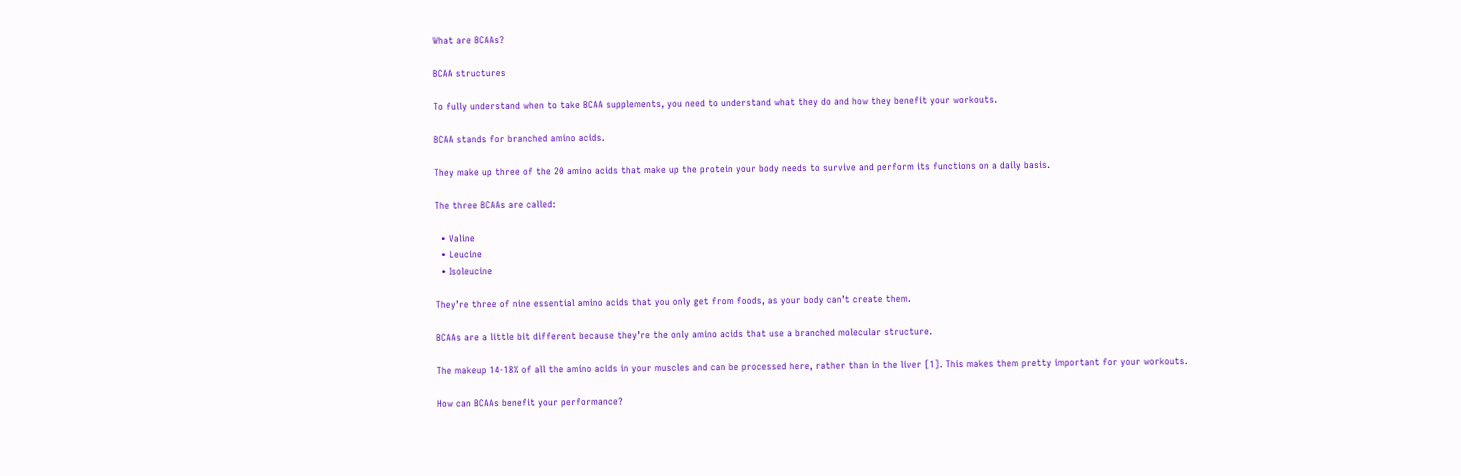What are BCAAs?

BCAA structures

To fully understand when to take BCAA supplements, you need to understand what they do and how they benefit your workouts.

BCAA stands for branched amino acids.

They make up three of the 20 amino acids that make up the protein your body needs to survive and perform its functions on a daily basis.

The three BCAAs are called:

  • Valine
  • Leucine
  • Isoleucine

They’re three of nine essential amino acids that you only get from foods, as your body can’t create them.

BCAAs are a little bit different because they’re the only amino acids that use a branched molecular structure.

The makeup 14-18% of all the amino acids in your muscles and can be processed here, rather than in the liver [1]. This makes them pretty important for your workouts.

How can BCAAs benefit your performance?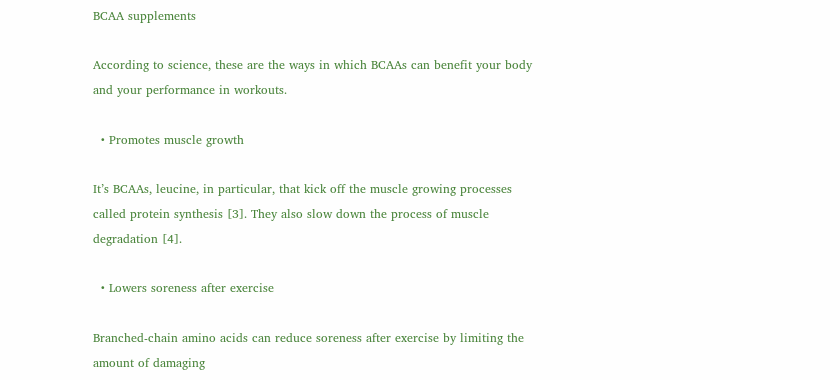BCAA supplements

According to science, these are the ways in which BCAAs can benefit your body and your performance in workouts.

  • Promotes muscle growth

It’s BCAAs, leucine, in particular, that kick off the muscle growing processes called protein synthesis [3]. They also slow down the process of muscle degradation [4].

  • Lowers soreness after exercise

Branched-chain amino acids can reduce soreness after exercise by limiting the amount of damaging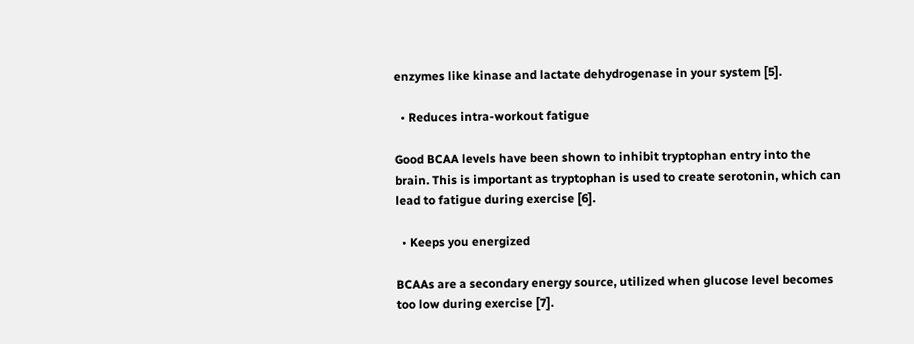enzymes like kinase and lactate dehydrogenase in your system [5].

  • Reduces intra-workout fatigue

Good BCAA levels have been shown to inhibit tryptophan entry into the brain. This is important as tryptophan is used to create serotonin, which can lead to fatigue during exercise [6].

  • Keeps you energized

BCAAs are a secondary energy source, utilized when glucose level becomes too low during exercise [7].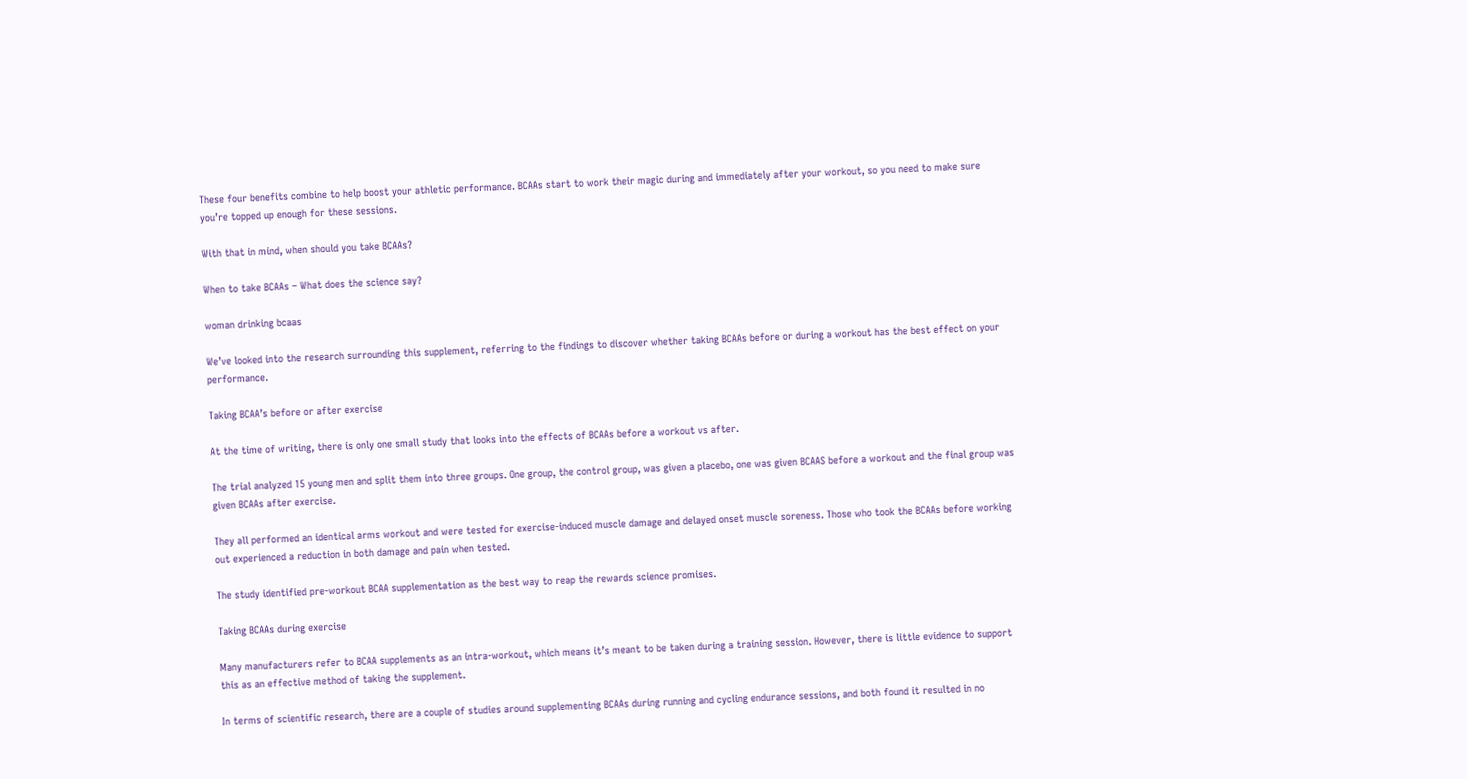These four benefits combine to help boost your athletic performance. BCAAs start to work their magic during and immediately after your workout, so you need to make sure you’re topped up enough for these sessions.

With that in mind, when should you take BCAAs?

When to take BCAAs – What does the science say?

woman drinking bcaas

We’ve looked into the research surrounding this supplement, referring to the findings to discover whether taking BCAAs before or during a workout has the best effect on your performance.

Taking BCAA’s before or after exercise

At the time of writing, there is only one small study that looks into the effects of BCAAs before a workout vs after.

The trial analyzed 15 young men and split them into three groups. One group, the control group, was given a placebo, one was given BCAAS before a workout and the final group was given BCAAs after exercise.

They all performed an identical arms workout and were tested for exercise-induced muscle damage and delayed onset muscle soreness. Those who took the BCAAs before working out experienced a reduction in both damage and pain when tested.

The study identified pre-workout BCAA supplementation as the best way to reap the rewards science promises.

Taking BCAAs during exercise

Many manufacturers refer to BCAA supplements as an intra-workout, which means it’s meant to be taken during a training session. However, there is little evidence to support this as an effective method of taking the supplement.

In terms of scientific research, there are a couple of studies around supplementing BCAAs during running and cycling endurance sessions, and both found it resulted in no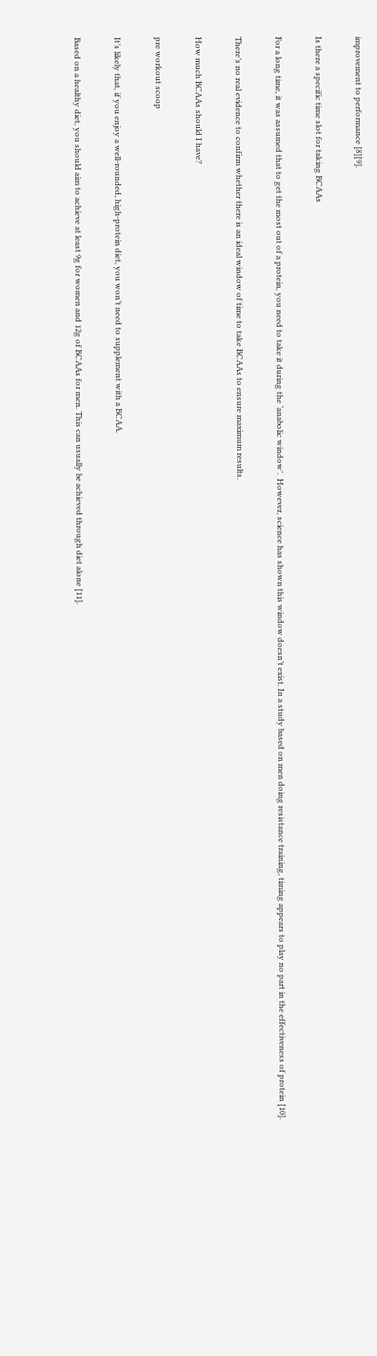improvement to performance [8][9].

Is there a specific time slot for taking BCAAs

For a long time, it was assumed that to get the most out of a protein, you need to take it during the ‘anabolic window’.  However, science has shown this window doesn’t exist. In a study based on men doing resistance training, timing appears to play no part in the effectiveness of protein [10].

There’s no real evidence to confirm whether there is an ideal window of time to take BCAAs to ensure maximum results.

How much BCAAs should I have?

pre workout scoop

It’s likely that, if you enjoy a well-rounded, high-protein diet, you won’t need to supplement with a BCAA.

Based on a healthy diet, you should aim to achieve at least 9g for women and 12g of BCAAs for men. This can usually be achieved through diet alone [11].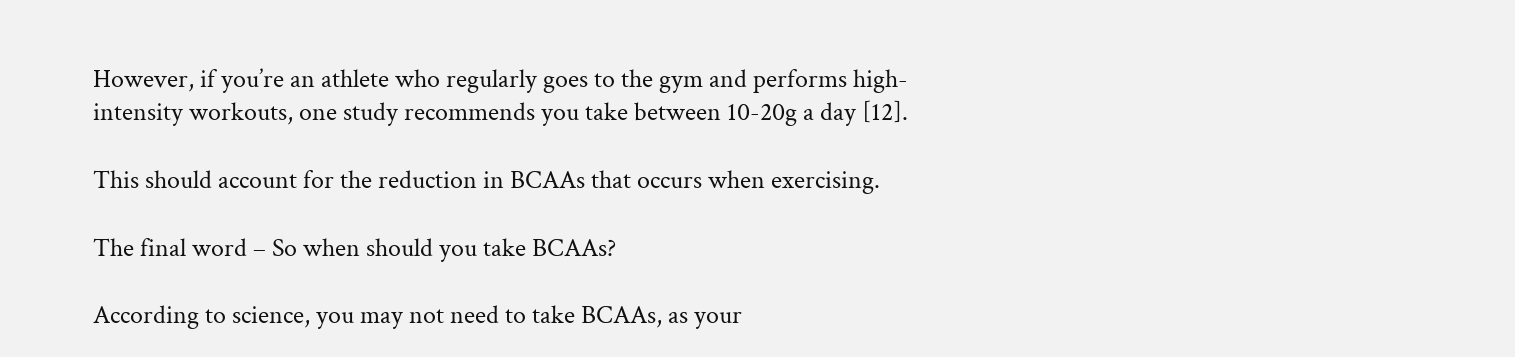However, if you’re an athlete who regularly goes to the gym and performs high-intensity workouts, one study recommends you take between 10-20g a day [12].

This should account for the reduction in BCAAs that occurs when exercising.

The final word – So when should you take BCAAs?

According to science, you may not need to take BCAAs, as your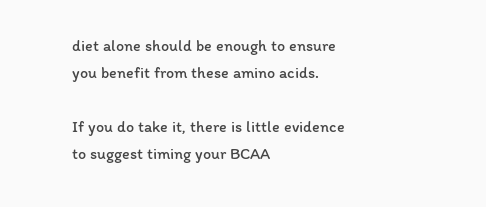diet alone should be enough to ensure you benefit from these amino acids.

If you do take it, there is little evidence to suggest timing your BCAA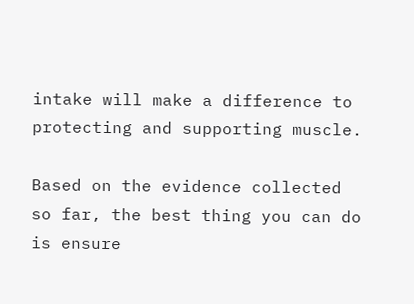intake will make a difference to protecting and supporting muscle.

Based on the evidence collected so far, the best thing you can do is ensure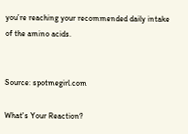you’re reaching your recommended daily intake of the amino acids.


Source: spotmegirl.com

What's Your Reaction?